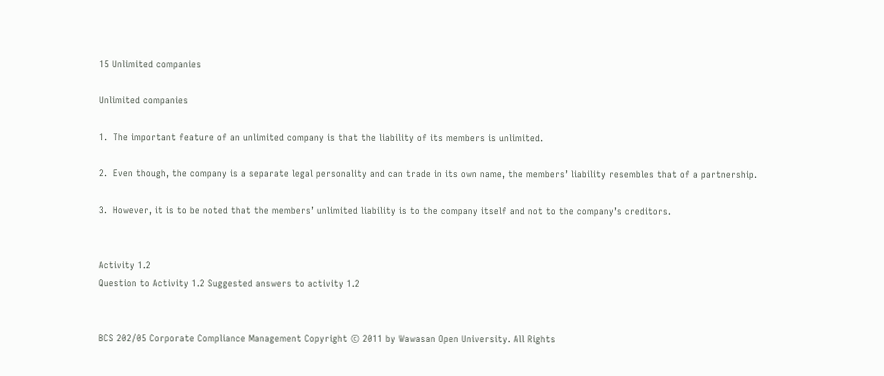15 Unlimited companies

Unlimited companies

1.  The important feature of an unlimited company is that the liability of its members is unlimited.

2.  Even though, the company is a separate legal personality and can trade in its own name, the members’ liability resembles that of a partnership.

3.  However, it is to be noted that the members’ unlimited liability is to the company itself and not to the company’s creditors.


Activity 1.2
Question to Activity 1.2 Suggested answers to activity 1.2


BCS 202/05 Corporate Compliance Management Copyright © 2011 by Wawasan Open University. All Rights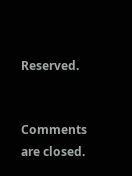Reserved.


Comments are closed.